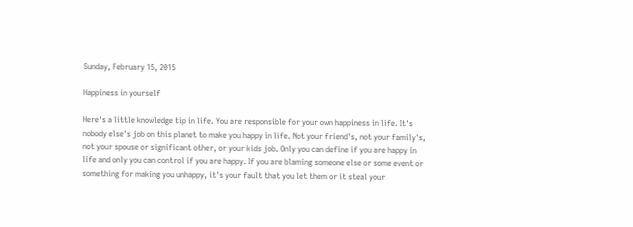Sunday, February 15, 2015

Happiness in yourself

Here's a little knowledge tip in life. You are responsible for your own happiness in life. It's nobody else's job on this planet to make you happy in life. Not your friend's, not your family's, not your spouse or significant other, or your kids job. Only you can define if you are happy in life and only you can control if you are happy. If you are blaming someone else or some event or something for making you unhappy, it's your fault that you let them or it steal your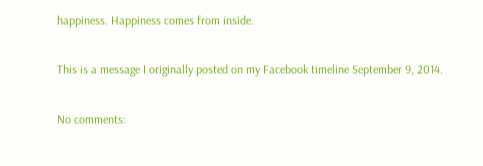happiness. Happiness comes from inside.

This is a message I originally posted on my Facebook timeline September 9, 2014.

No comments: